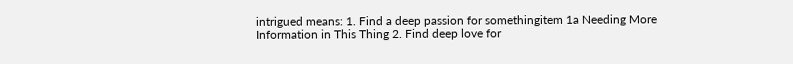intrigued means: 1. Find a deep passion for somethingitem 1a Needing More Information in This Thing 2. Find deep love for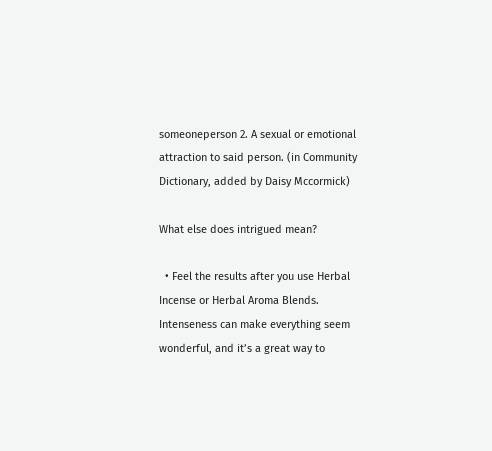someoneperson 2. A sexual or emotional attraction to said person. (in Community Dictionary, added by Daisy Mccormick)

What else does intrigued mean?

  • Feel the results after you use Herbal Incense or Herbal Aroma Blends. Intenseness can make everything seem wonderful, and it’s a great way to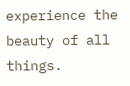experience the beauty of all things.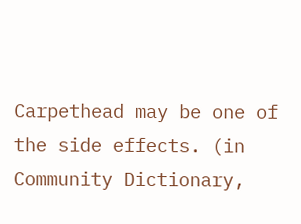Carpethead may be one of the side effects. (in Community Dictionary,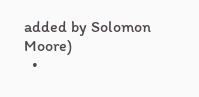added by Solomon Moore)
  •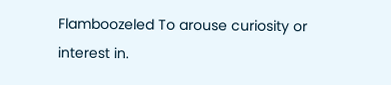Flamboozeled To arouse curiosity or interest in.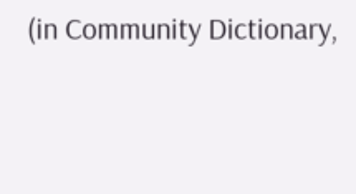(in Community Dictionary,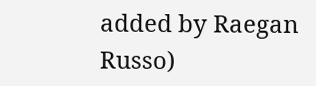added by Raegan Russo)